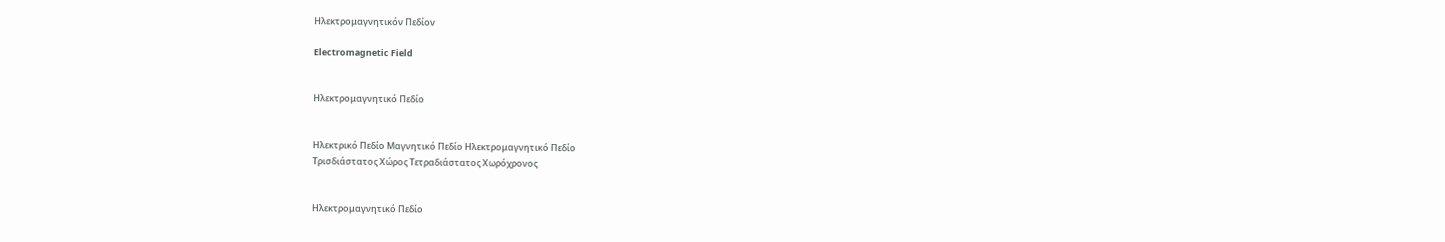Ηλεκτρομαγνητικόν Πεδίον

Electromagnetic Field


Ηλεκτρομαγνητικό Πεδίο


Ηλεκτρικό Πεδίο Μαγνητικό Πεδίο Ηλεκτρομαγνητικό Πεδίο
Τρισδιάστατος Χώρος Τετραδιάστατος Χωρόχρονος


Ηλεκτρομαγνητικό Πεδίο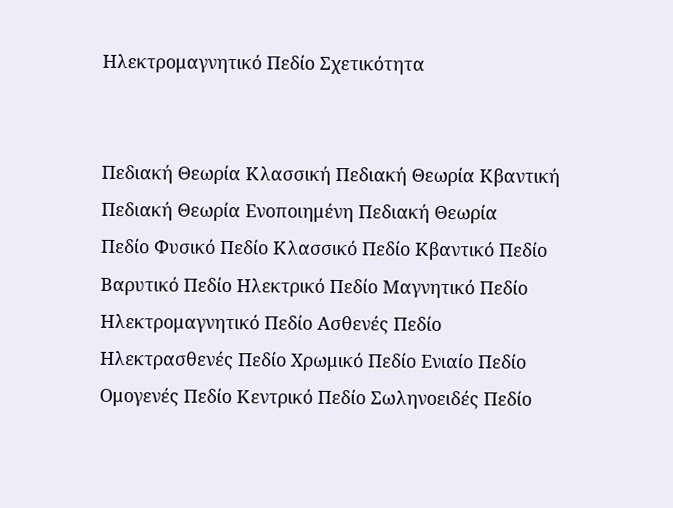Ηλεκτρομαγνητικό Πεδίο Σχετικότητα


Πεδιακή Θεωρία Κλασσική Πεδιακή Θεωρία Κβαντική Πεδιακή Θεωρία Ενοποιημένη Πεδιακή Θεωρία
Πεδίο Φυσικό Πεδίο Κλασσικό Πεδίο Κβαντικό Πεδίο Βαρυτικό Πεδίο Ηλεκτρικό Πεδίο Μαγνητικό Πεδίο Ηλεκτρομαγνητικό Πεδίο Ασθενές Πεδίο Ηλεκτρασθενές Πεδίο Χρωμικό Πεδίο Ενιαίο Πεδίο
Ομογενές Πεδίο Κεντρικό Πεδίο Σωληνοειδές Πεδίο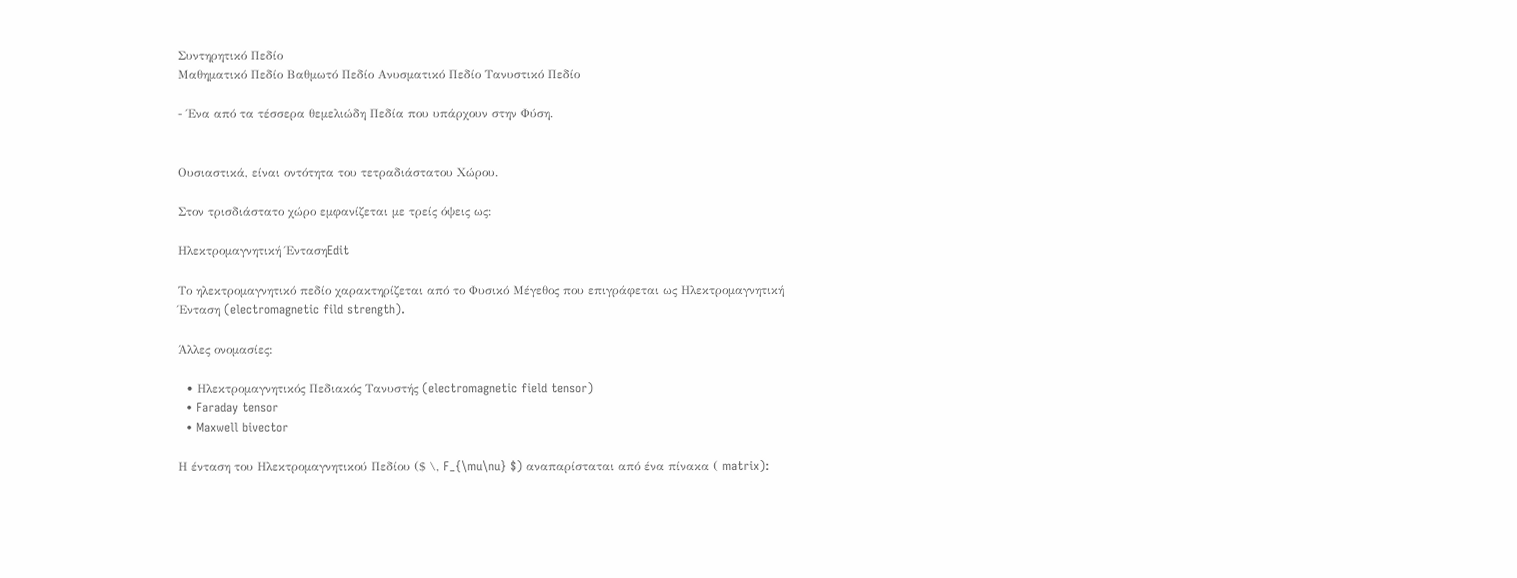Συντηρητικό Πεδίο
Μαθηματικό Πεδίο Βαθμωτό Πεδίο Ανυσματικό Πεδίο Τανυστικό Πεδίο

- Ένα από τα τέσσερα θεμελιώδη Πεδία που υπάρχουν στην Φύση.


Ουσιαστικά, είναι οντότητα του τετραδιάστατου Χώρου.

Στον τρισδιάστατο χώρο εμφανίζεται με τρείς όψεις ως:

Ηλεκτρομαγνητική ΈντασηEdit

Το ηλεκτρομαγνητικό πεδίο χαρακτηρίζεται από το Φυσικό Μέγεθος που επιγράφεται ως Ηλεκτρομαγνητική Ένταση (electromagnetic fild strength).

Άλλες ονομασίες:

  • Ηλεκτρομαγνητικός Πεδιακός Τανυστής (electromagnetic field tensor)
  • Faraday tensor
  • Maxwell bivector

Η ένταση του Ηλεκτρομαγνητικού Πεδίου ($ \, F_{\mu\nu} $) αναπαρίσταται από ένα πίνακα ( matrix):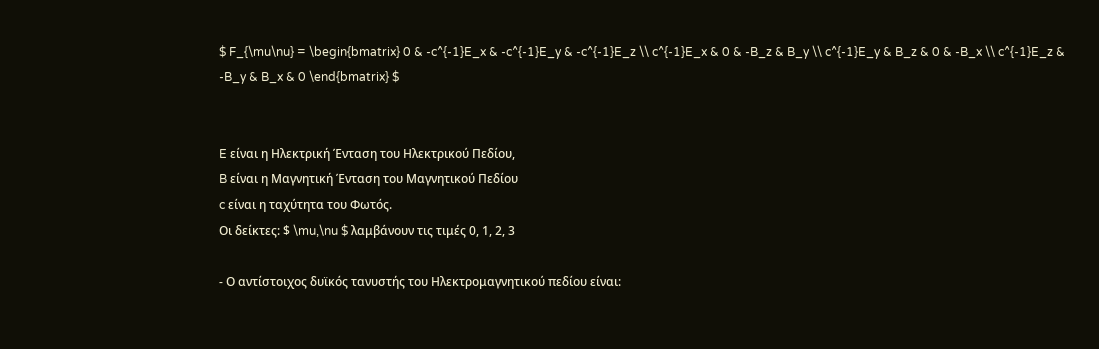$ F_{\mu\nu} = \begin{bmatrix} 0 & -c^{-1}E_x & -c^{-1}E_y & -c^{-1}E_z \\ c^{-1}E_x & 0 & -B_z & B_y \\ c^{-1}E_y & B_z & 0 & -B_x \\ c^{-1}E_z & -B_y & B_x & 0 \end{bmatrix} $


E είναι η Ηλεκτρική Ένταση του Ηλεκτρικού Πεδίου,
B είναι η Μαγνητική Ένταση του Μαγνητικού Πεδίου
c είναι η ταχύτητα του Φωτός.
Οι δείκτες: $ \mu,\nu $ λαμβάνουν τις τιμές 0, 1, 2, 3

- Ο αντίστοιχος δυϊκός τανυστής του Ηλεκτρομαγνητικού πεδίου είναι: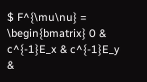$ F^{\mu\nu} = \begin{bmatrix} 0 & c^{-1}E_x & c^{-1}E_y &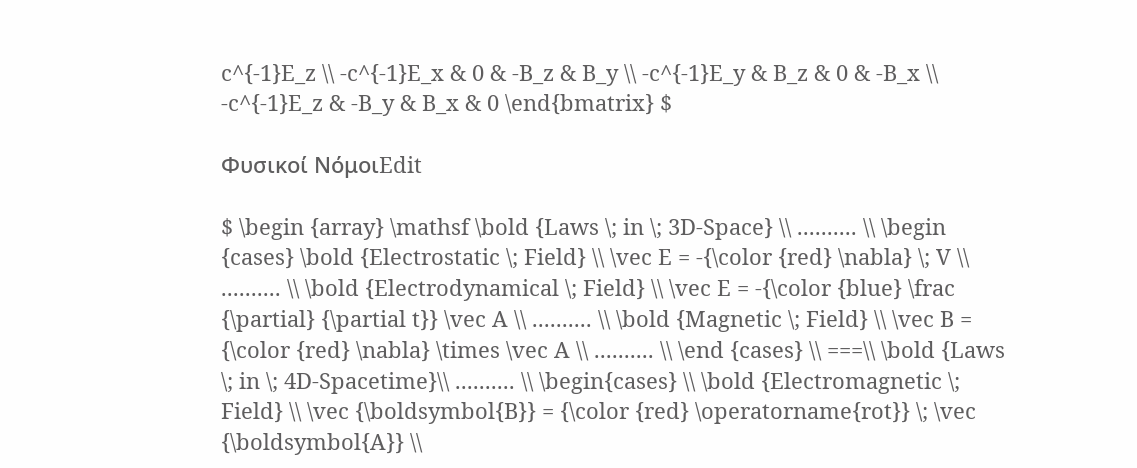c^{-1}E_z \\ -c^{-1}E_x & 0 & -B_z & B_y \\ -c^{-1}E_y & B_z & 0 & -B_x \\ -c^{-1}E_z & -B_y & B_x & 0 \end{bmatrix} $

Φυσικοί ΝόμοιEdit

$ \begin {array} \mathsf \bold {Laws \; in \; 3D-Space} \\ .......... \\ \begin {cases} \bold {Electrostatic \; Field} \\ \vec E = -{\color {red} \nabla} \; V \\ .......... \\ \bold {Electrodynamical \; Field} \\ \vec E = -{\color {blue} \frac {\partial} {\partial t}} \vec A \\ .......... \\ \bold {Magnetic \; Field} \\ \vec B = {\color {red} \nabla} \times \vec A \\ .......... \\ \end {cases} \\ ===\\ \bold {Laws \; in \; 4D-Spacetime}\\ .......... \\ \begin{cases} \\ \bold {Electromagnetic \; Field} \\ \vec {\boldsymbol{B}} = {\color {red} \operatorname{rot}} \; \vec {\boldsymbol{A}} \\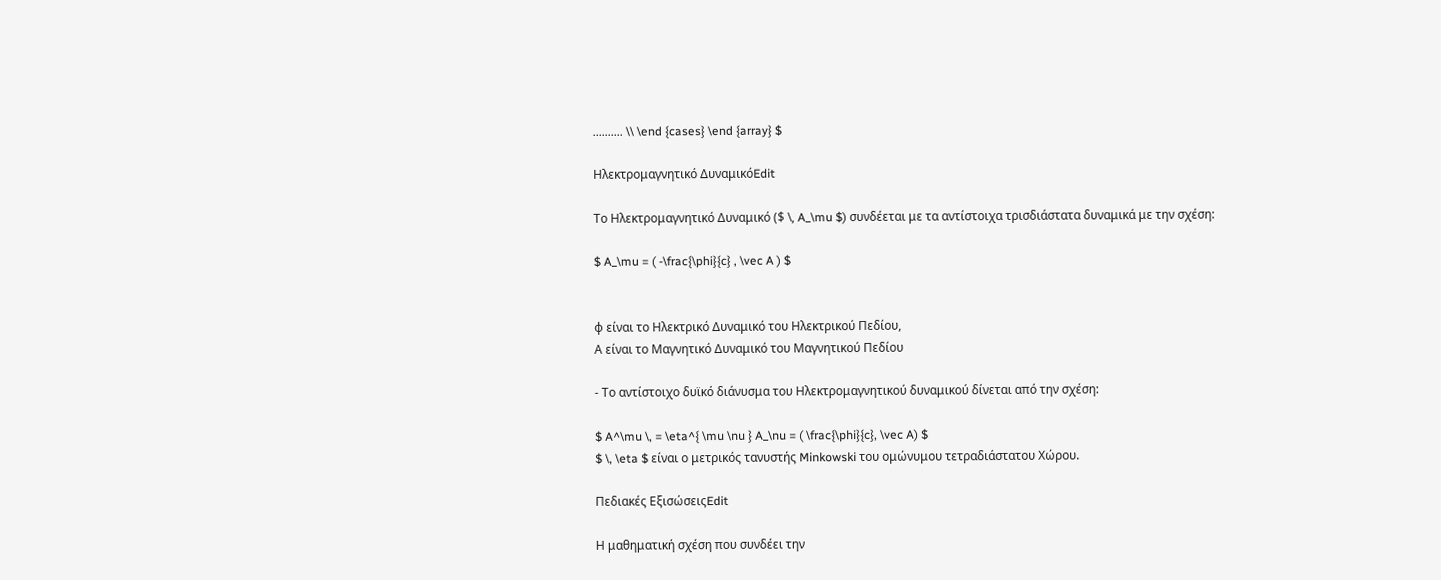.......... \\ \end {cases} \end {array} $

Ηλεκτρομαγνητικό ΔυναμικόEdit

Το Ηλεκτρομαγνητικό Δυναμικό ($ \, A_\mu $) συνδέεται με τα αντίστοιχα τρισδιάστατα δυναμικά με την σχέση:

$ A_\mu = ( -\frac{\phi}{c} , \vec A ) $


φ είναι το Ηλεκτρικό Δυναμικό του Ηλεκτρικού Πεδίου,
Α είναι το Μαγνητικό Δυναμικό του Μαγνητικού Πεδίου

- Το αντίστοιχο δυϊκό διάνυσμα του Ηλεκτρομαγνητικού δυναμικού δίνεται από την σχέση:

$ A^\mu \, = \eta^{ \mu \nu } A_\nu = ( \frac{\phi}{c}, \vec A) $
$ \, \eta $ είναι ο μετρικός τανυστής Minkowski του ομώνυμου τετραδιάστατου Χώρου.

Πεδιακές ΕξισώσειςEdit

Η μαθηματική σχέση που συνδέει την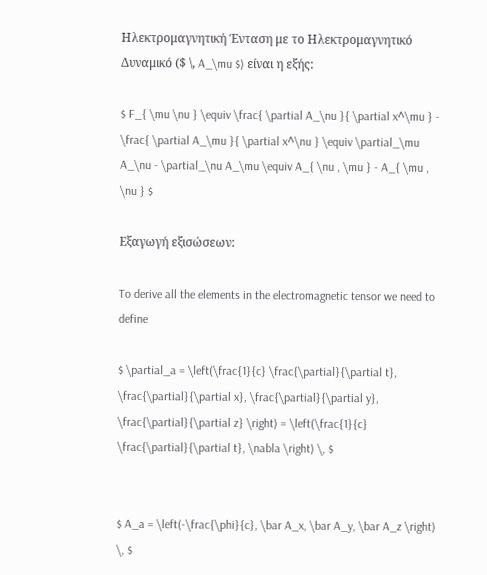Ηλεκτρομαγνητική Ένταση με το Ηλεκτρομαγνητικό Δυναμικό ($ \, A_\mu $) είναι η εξής:

$ F_{ \mu \nu } \equiv \frac{ \partial A_\nu }{ \partial x^\mu } - \frac{ \partial A_\mu }{ \partial x^\nu } \equiv \partial_\mu A_\nu - \partial_\nu A_\mu \equiv A_{ \nu , \mu } - A_{ \mu , \nu } $

Εξαγωγή εξισώσεων:

To derive all the elements in the electromagnetic tensor we need to define

$ \partial_a = \left(\frac{1}{c} \frac{\partial}{\partial t}, \frac{\partial}{\partial x}, \frac{\partial}{\partial y}, \frac{\partial}{\partial z} \right) = \left(\frac{1}{c} \frac{\partial}{\partial t}, \nabla \right) \, $


$ A_a = \left(-\frac{\phi}{c}, \bar A_x, \bar A_y, \bar A_z \right) \, $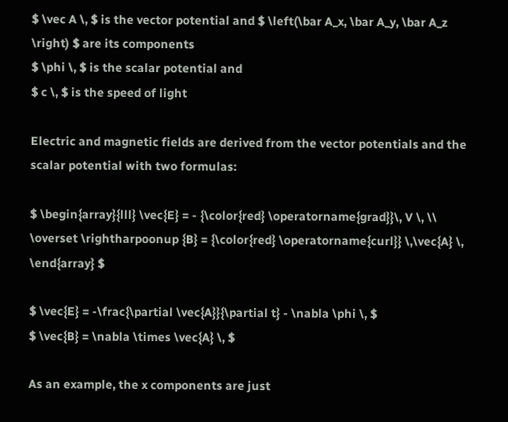$ \vec A \, $ is the vector potential and $ \left(\bar A_x, \bar A_y, \bar A_z \right) $ are its components
$ \phi \, $ is the scalar potential and
$ c \, $ is the speed of light

Electric and magnetic fields are derived from the vector potentials and the scalar potential with two formulas:

$ \begin{array}{lll} \vec{E} = - {\color{red} \operatorname{grad}}\, V \, \\ \overset \rightharpoonup {B} = {\color{red} \operatorname{curl}} \,\vec{A} \, \end{array} $

$ \vec{E} = -\frac{\partial \vec{A}}{\partial t} - \nabla \phi \, $
$ \vec{B} = \nabla \times \vec{A} \, $

As an example, the x components are just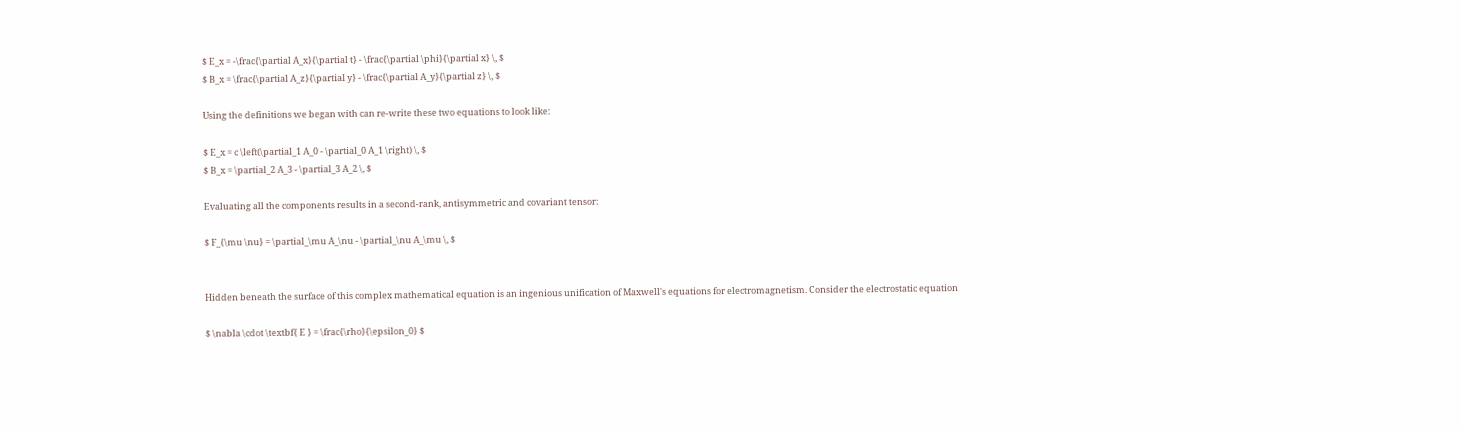$ E_x = -\frac{\partial A_x}{\partial t} - \frac{\partial \phi}{\partial x} \, $
$ B_x = \frac{\partial A_z}{\partial y} - \frac{\partial A_y}{\partial z} \, $

Using the definitions we began with can re-write these two equations to look like:

$ E_x = c \left(\partial_1 A_0 - \partial_0 A_1 \right) \, $
$ B_x = \partial_2 A_3 - \partial_3 A_2 \, $

Evaluating all the components results in a second-rank, antisymmetric and covariant tensor:

$ F_{\mu \nu} = \partial_\mu A_\nu - \partial_\nu A_\mu \, $


Hidden beneath the surface of this complex mathematical equation is an ingenious unification of Maxwell's equations for electromagnetism. Consider the electrostatic equation

$ \nabla \cdot \textbf{ E } = \frac{\rho}{\epsilon_0} $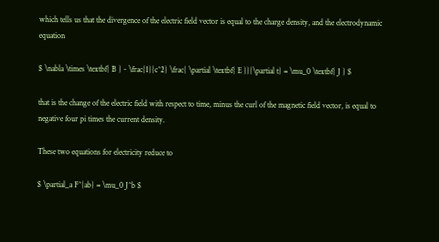which tells us that the divergence of the electric field vector is equal to the charge density, and the electrodynamic equation

$ \nabla \times \textbf{ B } - \frac{1}{c^2} \frac{ \partial \textbf{ E }}{\partial t} = \mu_0 \textbf{ J } $

that is the change of the electric field with respect to time, minus the curl of the magnetic field vector, is equal to negative four pi times the current density.

These two equations for electricity reduce to

$ \partial_a F^{ab} = \mu_0 J^b $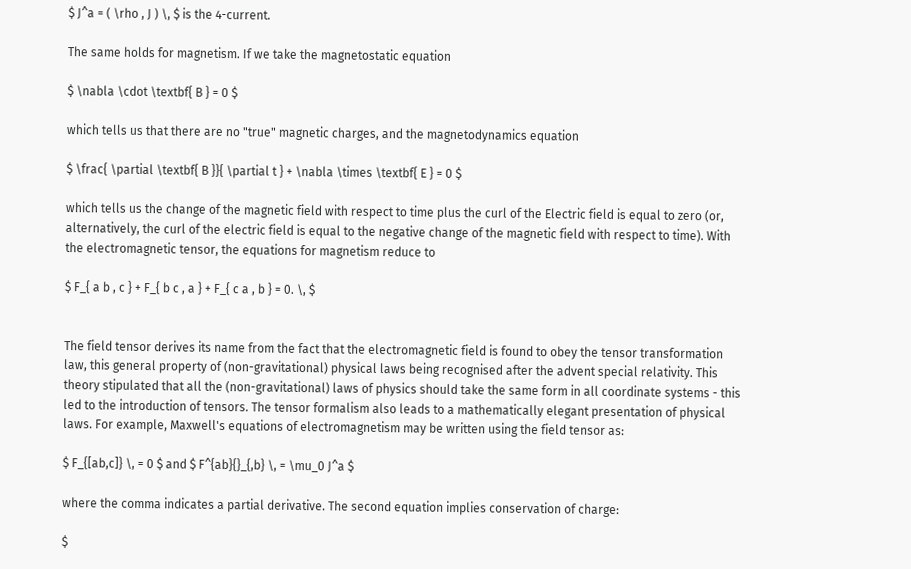$ J^a = ( \rho , J ) \, $ is the 4-current.

The same holds for magnetism. If we take the magnetostatic equation

$ \nabla \cdot \textbf{ B } = 0 $

which tells us that there are no "true" magnetic charges, and the magnetodynamics equation

$ \frac{ \partial \textbf{ B }}{ \partial t } + \nabla \times \textbf{ E } = 0 $

which tells us the change of the magnetic field with respect to time plus the curl of the Electric field is equal to zero (or, alternatively, the curl of the electric field is equal to the negative change of the magnetic field with respect to time). With the electromagnetic tensor, the equations for magnetism reduce to

$ F_{ a b , c } + F_{ b c , a } + F_{ c a , b } = 0. \, $


The field tensor derives its name from the fact that the electromagnetic field is found to obey the tensor transformation law, this general property of (non-gravitational) physical laws being recognised after the advent special relativity. This theory stipulated that all the (non-gravitational) laws of physics should take the same form in all coordinate systems - this led to the introduction of tensors. The tensor formalism also leads to a mathematically elegant presentation of physical laws. For example, Maxwell's equations of electromagnetism may be written using the field tensor as:

$ F_{[ab,c]} \, = 0 $ and $ F^{ab}{}_{,b} \, = \mu_0 J^a $

where the comma indicates a partial derivative. The second equation implies conservation of charge:

$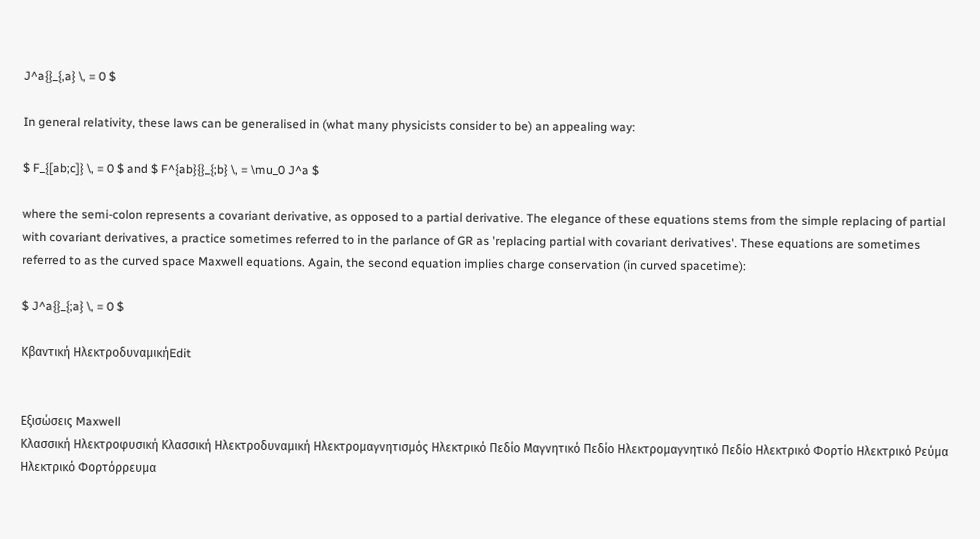J^a{}_{,a} \, = 0 $

In general relativity, these laws can be generalised in (what many physicists consider to be) an appealing way:

$ F_{[ab;c]} \, = 0 $ and $ F^{ab}{}_{;b} \, = \mu_0 J^a $

where the semi-colon represents a covariant derivative, as opposed to a partial derivative. The elegance of these equations stems from the simple replacing of partial with covariant derivatives, a practice sometimes referred to in the parlance of GR as 'replacing partial with covariant derivatives'. These equations are sometimes referred to as the curved space Maxwell equations. Again, the second equation implies charge conservation (in curved spacetime):

$ J^a{}_{;a} \, = 0 $

Κβαντική ΗλεκτροδυναμικήEdit


Εξισώσεις Maxwell
Κλασσική Ηλεκτροφυσική Κλασσική Ηλεκτροδυναμική Ηλεκτρομαγνητισμός Ηλεκτρικό Πεδίο Μαγνητικό Πεδίο Ηλεκτρομαγνητικό Πεδίο Ηλεκτρικό Φορτίο Ηλεκτρικό Ρεύμα Ηλεκτρικό Φορτόρρευμα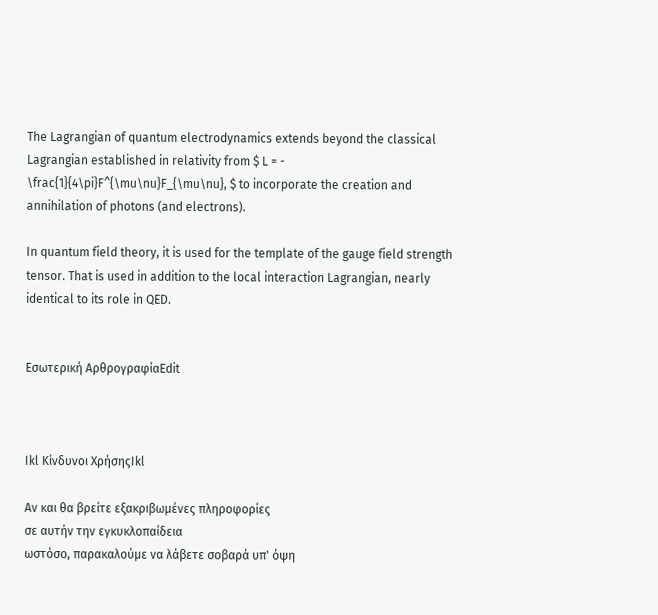The Lagrangian of quantum electrodynamics extends beyond the classical Lagrangian established in relativity from $ L = - \frac{1}{4\pi}F^{\mu\nu}F_{\mu\nu}, $ to incorporate the creation and annihilation of photons (and electrons).

In quantum field theory, it is used for the template of the gauge field strength tensor. That is used in addition to the local interaction Lagrangian, nearly identical to its role in QED.


Εσωτερική ΑρθρογραφίαEdit



Ikl Κίνδυνοι ΧρήσηςIkl

Αν και θα βρείτε εξακριβωμένες πληροφορίες
σε αυτήν την εγκυκλοπαίδεια
ωστόσο, παρακαλούμε να λάβετε σοβαρά υπ' όψη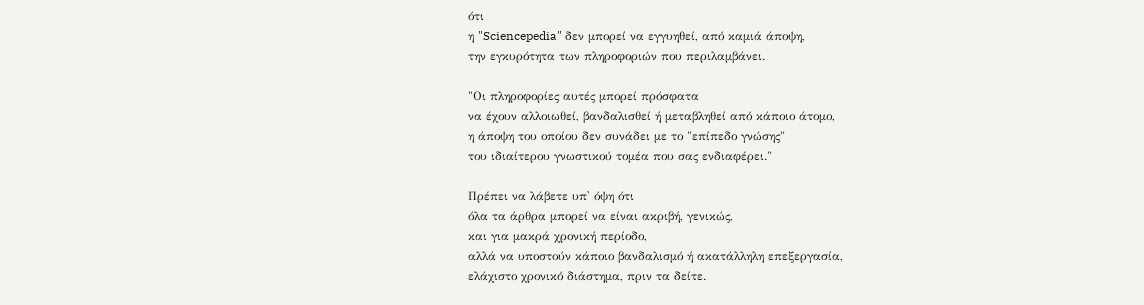ότι
η "Sciencepedia" δεν μπορεί να εγγυηθεί, από καμιά άποψη,
την εγκυρότητα των πληροφοριών που περιλαμβάνει.

"Οι πληροφορίες αυτές μπορεί πρόσφατα
να έχουν αλλοιωθεί, βανδαλισθεί ή μεταβληθεί από κάποιο άτομο,
η άποψη του οποίου δεν συνάδει με το "επίπεδο γνώσης"
του ιδιαίτερου γνωστικού τομέα που σας ενδιαφέρει."

Πρέπει να λάβετε υπ' όψη ότι
όλα τα άρθρα μπορεί να είναι ακριβή, γενικώς,
και για μακρά χρονική περίοδο,
αλλά να υποστούν κάποιο βανδαλισμό ή ακατάλληλη επεξεργασία,
ελάχιστο χρονικό διάστημα, πριν τα δείτε.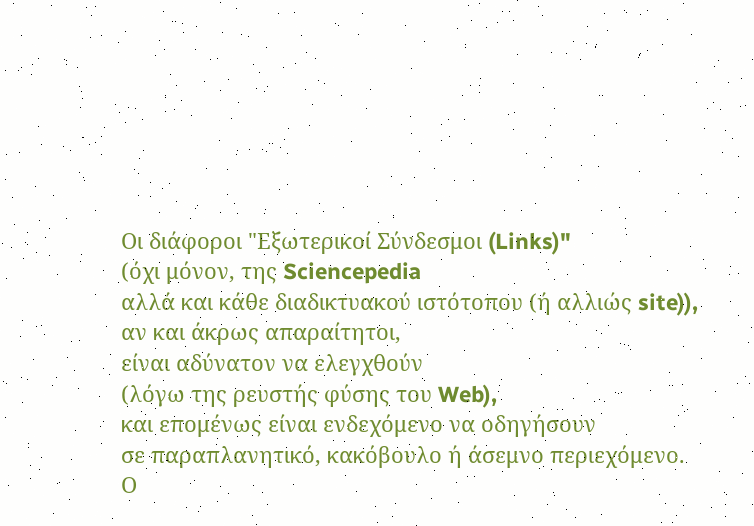Οι διάφοροι "Εξωτερικοί Σύνδεσμοι (Links)"
(όχι μόνον, της Sciencepedia
αλλά και κάθε διαδικτυακού ιστότοπου (ή αλλιώς site)),
αν και άκρως απαραίτητοι,
είναι αδύνατον να ελεγχθούν
(λόγω της ρευστής φύσης του Web),
και επομένως είναι ενδεχόμενο να οδηγήσουν
σε παραπλανητικό, κακόβουλο ή άσεμνο περιεχόμενο.
Ο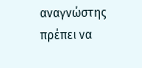αναγνώστης πρέπει να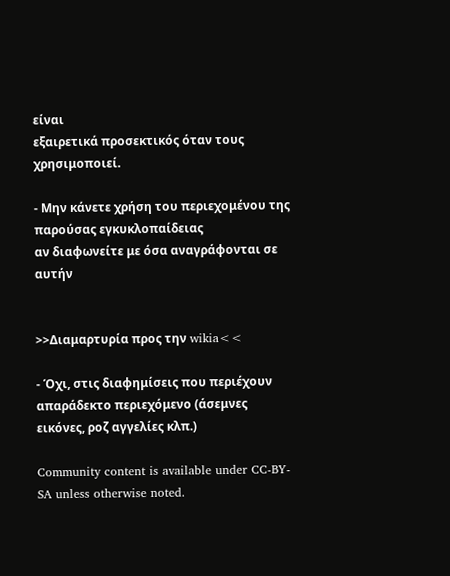είναι
εξαιρετικά προσεκτικός όταν τους χρησιμοποιεί.

- Μην κάνετε χρήση του περιεχομένου της παρούσας εγκυκλοπαίδειας
αν διαφωνείτε με όσα αναγράφονται σε αυτήν


>>Διαμαρτυρία προς την wikia<<

- Όχι, στις διαφημίσεις που περιέχουν απαράδεκτο περιεχόμενο (άσεμνες εικόνες, ροζ αγγελίες κλπ.)

Community content is available under CC-BY-SA unless otherwise noted.